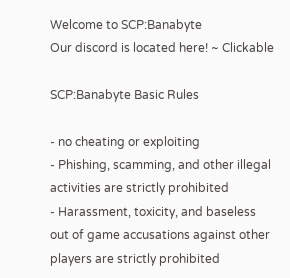Welcome to SCP:Banabyte
Our discord is located here! ~ Clickable

SCP:Banabyte Basic Rules

- no cheating or exploiting
- Phishing, scamming, and other illegal activities are strictly prohibited
- Harassment, toxicity, and baseless out of game accusations against other players are strictly prohibited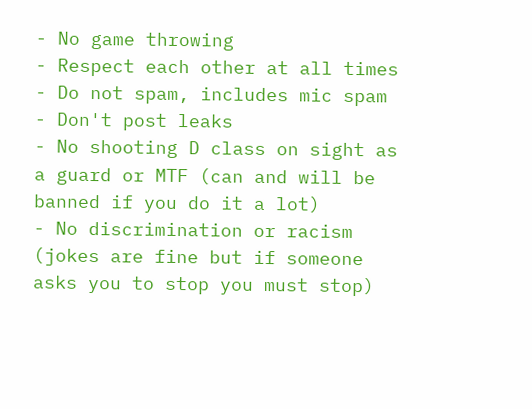- No game throwing
- Respect each other at all times
- Do not spam, includes mic spam
- Don't post leaks
- No shooting D class on sight as a guard or MTF (can and will be banned if you do it a lot)
- No discrimination or racism (jokes are fine but if someone asks you to stop you must stop)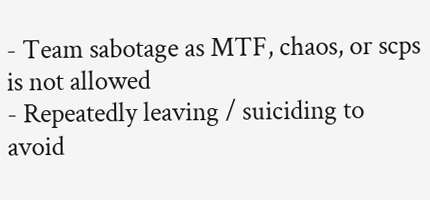- Team sabotage as MTF, chaos, or scps is not allowed
- Repeatedly leaving / suiciding to avoid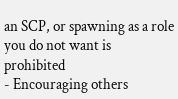an SCP, or spawning as a role you do not want is prohibited
- Encouraging others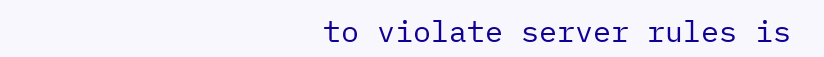to violate server rules is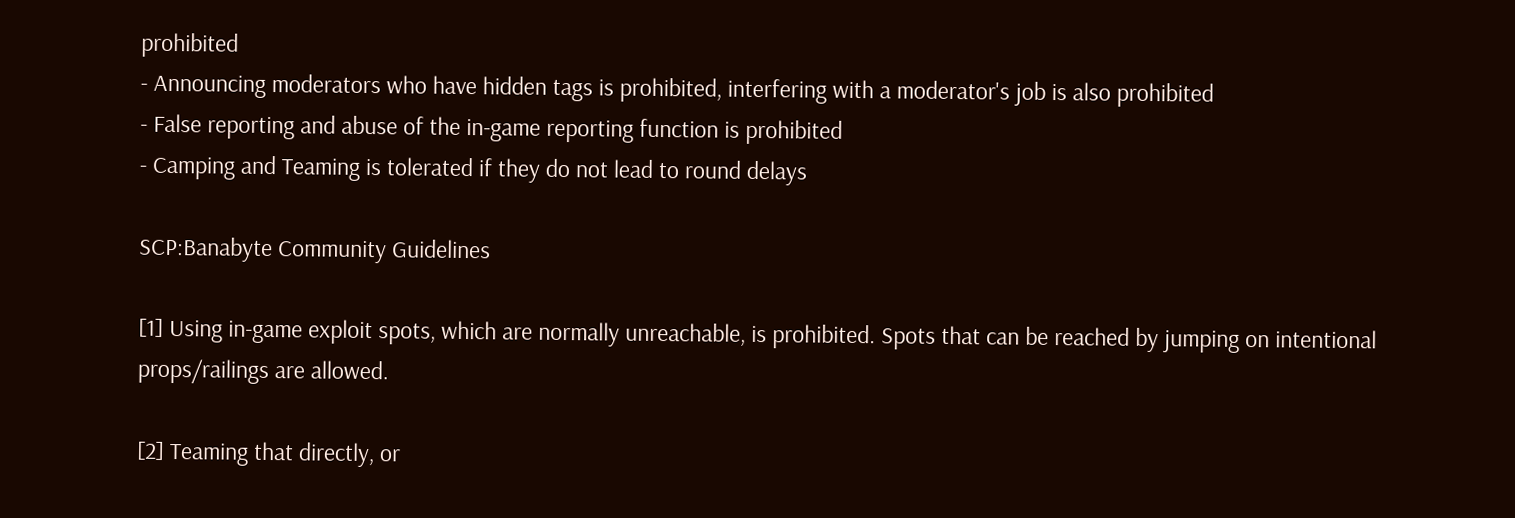prohibited
- Announcing moderators who have hidden tags is prohibited, interfering with a moderator's job is also prohibited
- False reporting and abuse of the in-game reporting function is prohibited
- Camping and Teaming is tolerated if they do not lead to round delays

SCP:Banabyte Community Guidelines

[1] Using in-game exploit spots, which are normally unreachable, is prohibited. Spots that can be reached by jumping on intentional props/railings are allowed.

[2] Teaming that directly, or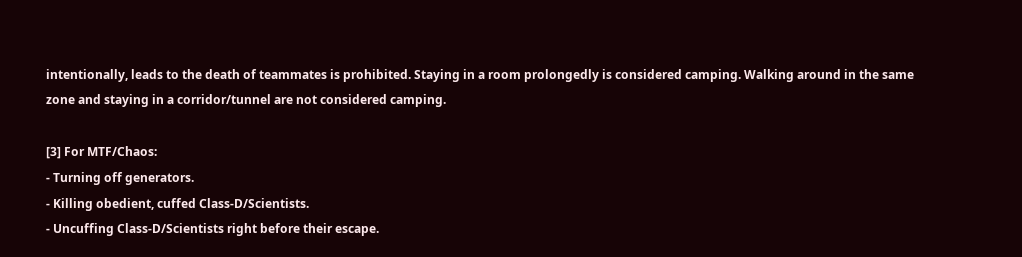intentionally, leads to the death of teammates is prohibited. Staying in a room prolongedly is considered camping. Walking around in the same zone and staying in a corridor/tunnel are not considered camping.

[3] For MTF/Chaos:
- Turning off generators.
- Killing obedient, cuffed Class-D/Scientists.
- Uncuffing Class-D/Scientists right before their escape.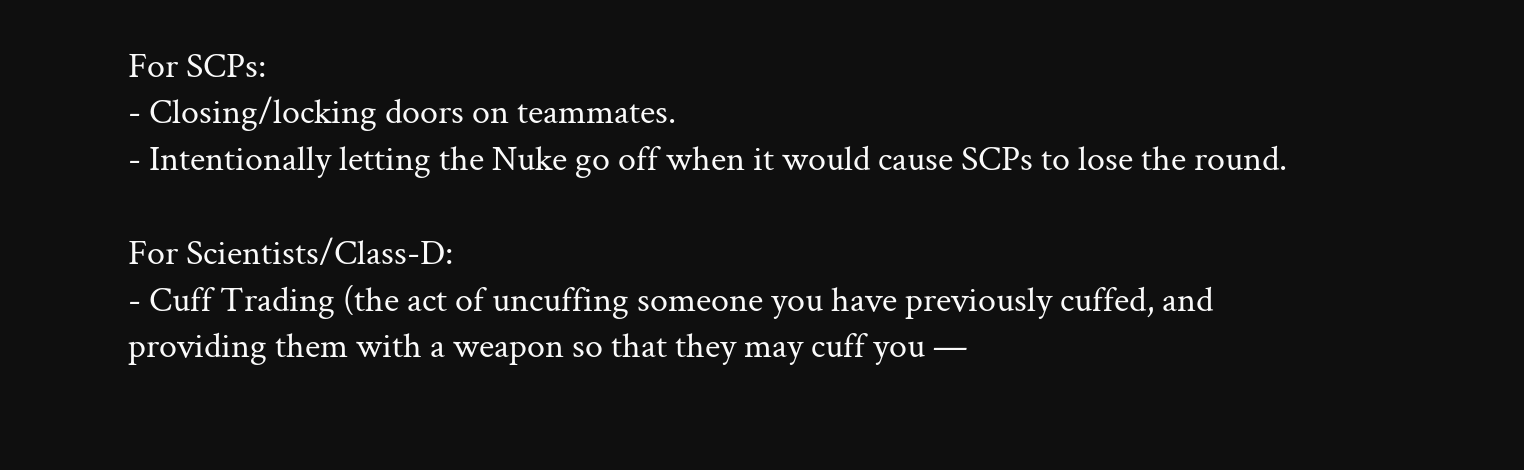For SCPs:
- Closing/locking doors on teammates.
- Intentionally letting the Nuke go off when it would cause SCPs to lose the round.

For Scientists/Class-D:
- Cuff Trading (the act of uncuffing someone you have previously cuffed, and providing them with a weapon so that they may cuff you —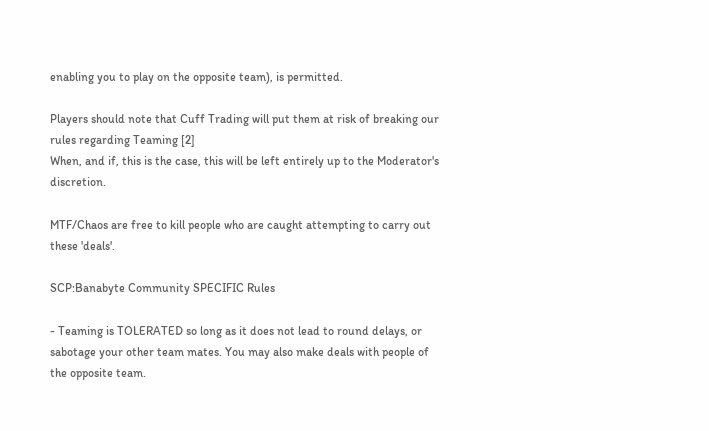enabling you to play on the opposite team), is permitted.

Players should note that Cuff Trading will put them at risk of breaking our rules regarding Teaming [2]
When, and if, this is the case, this will be left entirely up to the Moderator's discretion.

MTF/Chaos are free to kill people who are caught attempting to carry out these 'deals'.

SCP:Banabyte Community SPECIFIC Rules

- Teaming is TOLERATED so long as it does not lead to round delays, or sabotage your other team mates. You may also make deals with people of the opposite team.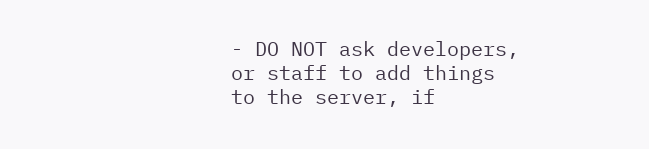- DO NOT ask developers, or staff to add things to the server, if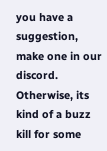you have a suggestion, make one in our discord. Otherwise, its kind of a buzz kill for some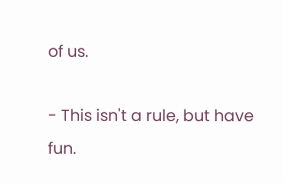of us.

- This isn't a rule, but have fun.